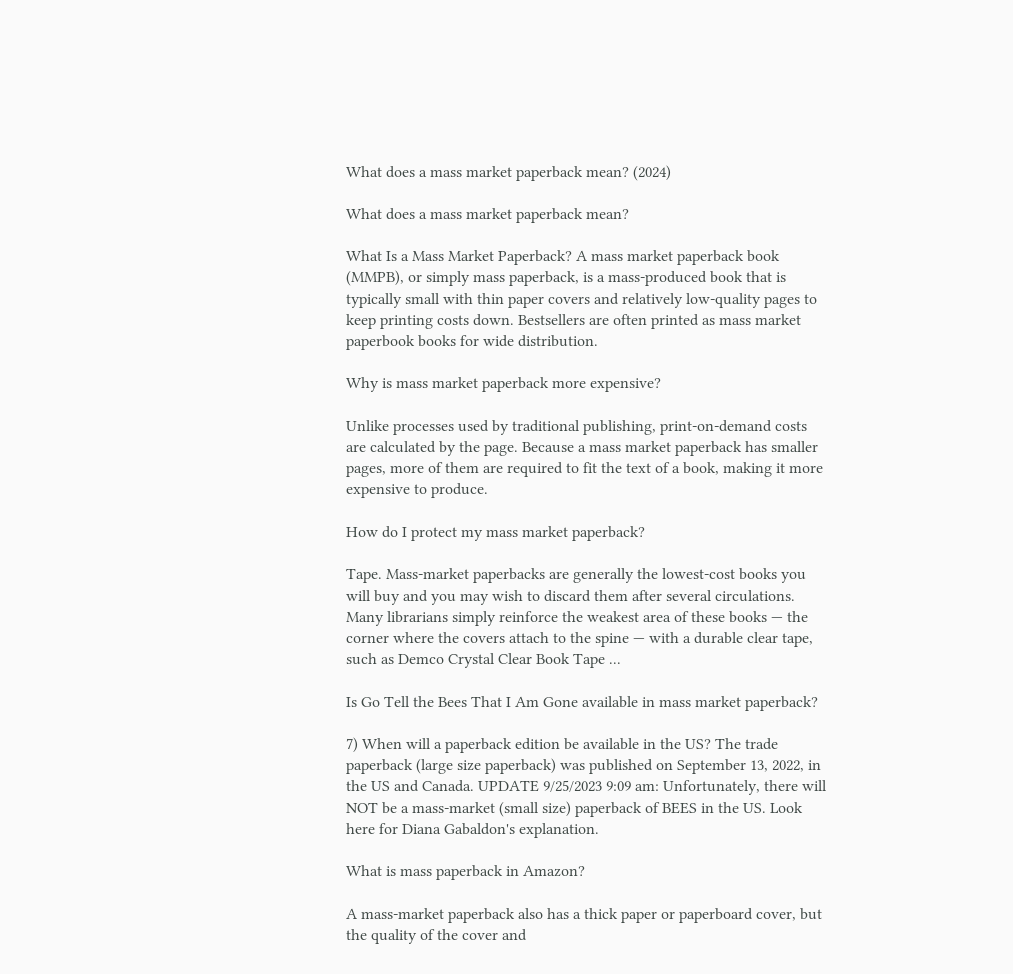What does a mass market paperback mean? (2024)

What does a mass market paperback mean?

What Is a Mass Market Paperback? A mass market paperback book (MMPB), or simply mass paperback, is a mass-produced book that is typically small with thin paper covers and relatively low-quality pages to keep printing costs down. Bestsellers are often printed as mass market paperbook books for wide distribution.

Why is mass market paperback more expensive?

Unlike processes used by traditional publishing, print-on-demand costs are calculated by the page. Because a mass market paperback has smaller pages, more of them are required to fit the text of a book, making it more expensive to produce.

How do I protect my mass market paperback?

Tape. Mass-market paperbacks are generally the lowest-cost books you will buy and you may wish to discard them after several circulations. Many librarians simply reinforce the weakest area of these books — the corner where the covers attach to the spine — with a durable clear tape, such as Demco Crystal Clear Book Tape ...

Is Go Tell the Bees That I Am Gone available in mass market paperback?

7) When will a paperback edition be available in the US? The trade paperback (large size paperback) was published on September 13, 2022, in the US and Canada. UPDATE 9/25/2023 9:09 am: Unfortunately, there will NOT be a mass-market (small size) paperback of BEES in the US. Look here for Diana Gabaldon's explanation.

What is mass paperback in Amazon?

A mass-market paperback also has a thick paper or paperboard cover, but the quality of the cover and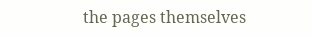the pages themselves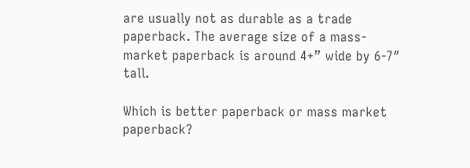are usually not as durable as a trade paperback. The average size of a mass-market paperback is around 4+” wide by 6-7″ tall.

Which is better paperback or mass market paperback?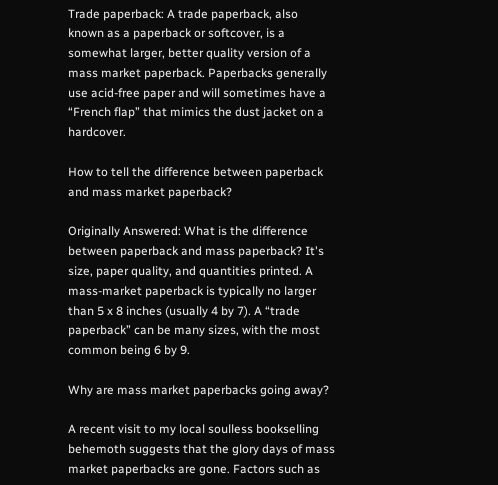Trade paperback: A trade paperback, also known as a paperback or softcover, is a somewhat larger, better quality version of a mass market paperback. Paperbacks generally use acid-free paper and will sometimes have a “French flap” that mimics the dust jacket on a hardcover.

How to tell the difference between paperback and mass market paperback?

Originally Answered: What is the difference between paperback and mass paperback? It's size, paper quality, and quantities printed. A mass-market paperback is typically no larger than 5 x 8 inches (usually 4 by 7). A “trade paperback” can be many sizes, with the most common being 6 by 9.

Why are mass market paperbacks going away?

A recent visit to my local soulless bookselling behemoth suggests that the glory days of mass market paperbacks are gone. Factors such as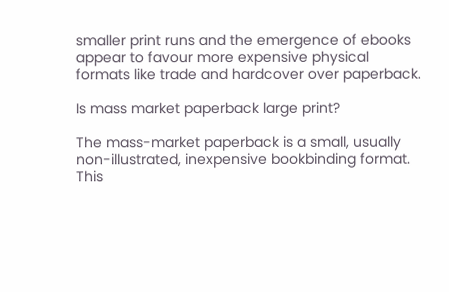smaller print runs and the emergence of ebooks appear to favour more expensive physical formats like trade and hardcover over paperback.

Is mass market paperback large print?

The mass-market paperback is a small, usually non-illustrated, inexpensive bookbinding format. This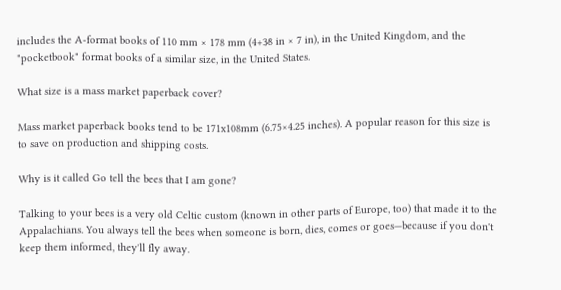includes the A-format books of 110 mm × 178 mm (4+3⁄8 in × 7 in), in the United Kingdom, and the "pocketbook" format books of a similar size, in the United States.

What size is a mass market paperback cover?

Mass market paperback books tend to be 171x108mm (6.75×4.25 inches). A popular reason for this size is to save on production and shipping costs.

Why is it called Go tell the bees that I am gone?

Talking to your bees is a very old Celtic custom (known in other parts of Europe, too) that made it to the Appalachians. You always tell the bees when someone is born, dies, comes or goes—because if you don't keep them informed, they'll fly away.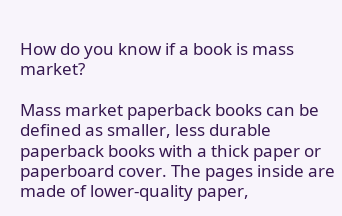How do you know if a book is mass market?

Mass market paperback books can be defined as smaller, less durable paperback books with a thick paper or paperboard cover. The pages inside are made of lower-quality paper,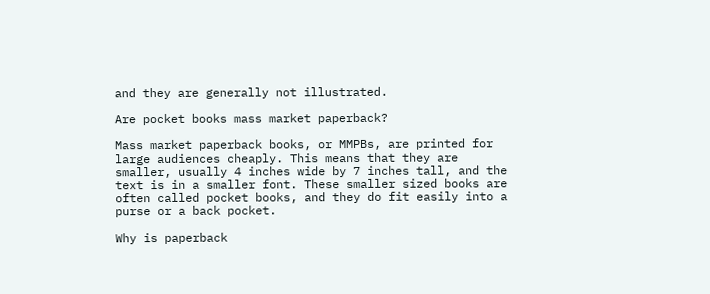and they are generally not illustrated.

Are pocket books mass market paperback?

Mass market paperback books, or MMPBs, are printed for large audiences cheaply. This means that they are smaller, usually 4 inches wide by 7 inches tall, and the text is in a smaller font. These smaller sized books are often called pocket books, and they do fit easily into a purse or a back pocket.

Why is paperback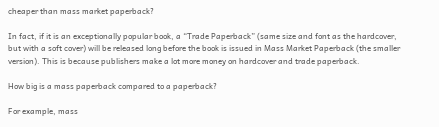cheaper than mass market paperback?

In fact, if it is an exceptionally popular book, a “Trade Paperback” (same size and font as the hardcover, but with a soft cover) will be released long before the book is issued in Mass Market Paperback (the smaller version). This is because publishers make a lot more money on hardcover and trade paperback.

How big is a mass paperback compared to a paperback?

For example, mass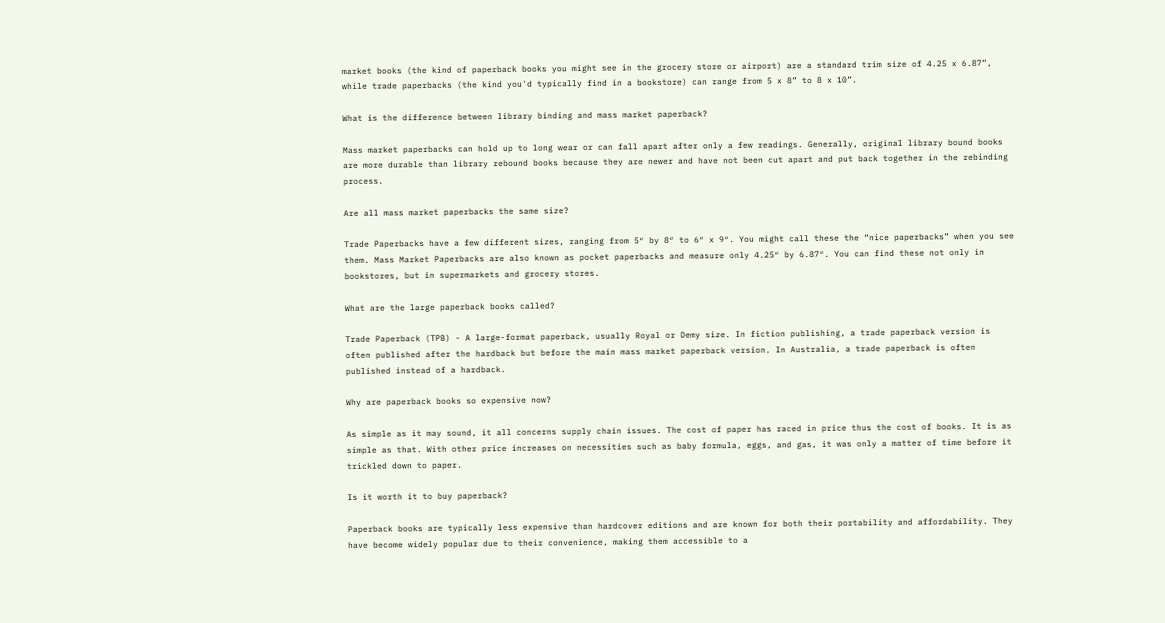market books (the kind of paperback books you might see in the grocery store or airport) are a standard trim size of 4.25 x 6.87”, while trade paperbacks (the kind you'd typically find in a bookstore) can range from 5 x 8” to 8 x 10”.

What is the difference between library binding and mass market paperback?

Mass market paperbacks can hold up to long wear or can fall apart after only a few readings. Generally, original library bound books are more durable than library rebound books because they are newer and have not been cut apart and put back together in the rebinding process.

Are all mass market paperbacks the same size?

Trade Paperbacks have a few different sizes, ranging from 5″ by 8″ to 6″ x 9″. You might call these the “nice paperbacks” when you see them. Mass Market Paperbacks are also known as pocket paperbacks and measure only 4.25″ by 6.87″. You can find these not only in bookstores, but in supermarkets and grocery stores.

What are the large paperback books called?

Trade Paperback (TPB) - A large-format paperback, usually Royal or Demy size. In fiction publishing, a trade paperback version is often published after the hardback but before the main mass market paperback version. In Australia, a trade paperback is often published instead of a hardback.

Why are paperback books so expensive now?

As simple as it may sound, it all concerns supply chain issues. The cost of paper has raced in price thus the cost of books. It is as simple as that. With other price increases on necessities such as baby formula, eggs, and gas, it was only a matter of time before it trickled down to paper.

Is it worth it to buy paperback?

Paperback books are typically less expensive than hardcover editions and are known for both their portability and affordability. They have become widely popular due to their convenience, making them accessible to a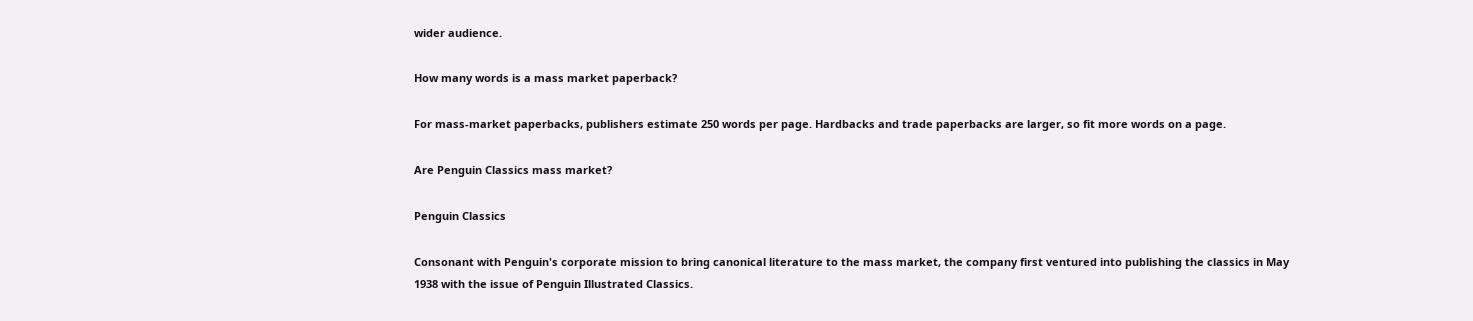wider audience.

How many words is a mass market paperback?

For mass-market paperbacks, publishers estimate 250 words per page. Hardbacks and trade paperbacks are larger, so fit more words on a page.

Are Penguin Classics mass market?

Penguin Classics

Consonant with Penguin's corporate mission to bring canonical literature to the mass market, the company first ventured into publishing the classics in May 1938 with the issue of Penguin Illustrated Classics.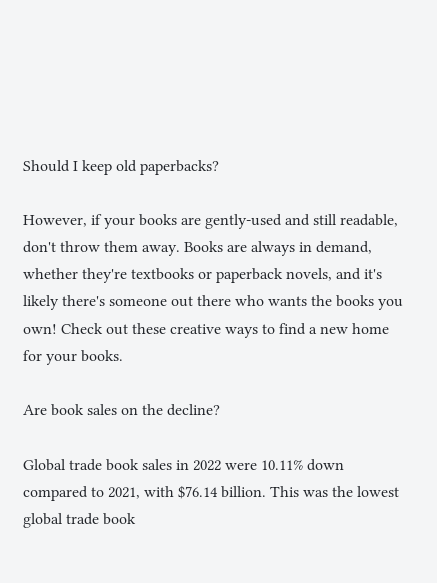Should I keep old paperbacks?

However, if your books are gently-used and still readable, don't throw them away. Books are always in demand, whether they're textbooks or paperback novels, and it's likely there's someone out there who wants the books you own! Check out these creative ways to find a new home for your books.

Are book sales on the decline?

Global trade book sales in 2022 were 10.11% down compared to 2021, with $76.14 billion. This was the lowest global trade book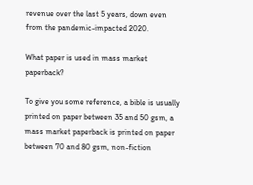revenue over the last 5 years, down even from the pandemic-impacted 2020.

What paper is used in mass market paperback?

To give you some reference, a bible is usually printed on paper between 35 and 50 gsm, a mass market paperback is printed on paper between 70 and 80 gsm, non-fiction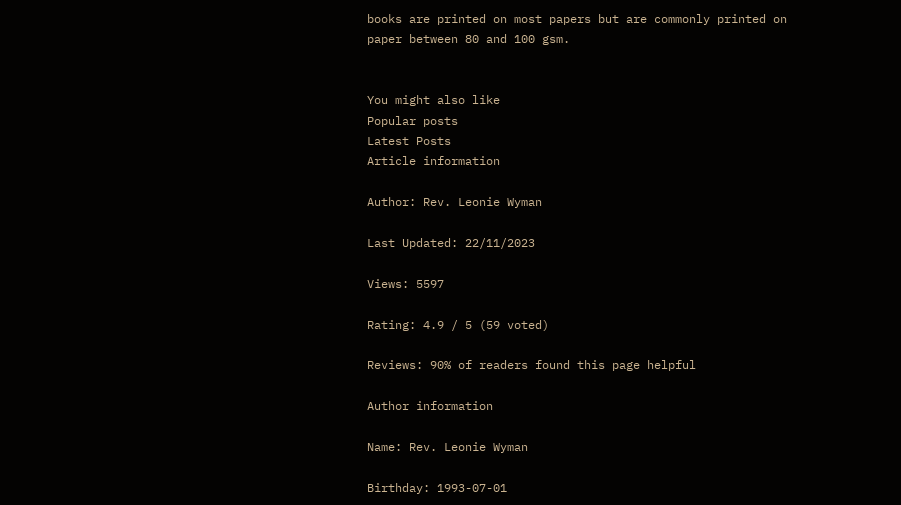books are printed on most papers but are commonly printed on paper between 80 and 100 gsm.


You might also like
Popular posts
Latest Posts
Article information

Author: Rev. Leonie Wyman

Last Updated: 22/11/2023

Views: 5597

Rating: 4.9 / 5 (59 voted)

Reviews: 90% of readers found this page helpful

Author information

Name: Rev. Leonie Wyman

Birthday: 1993-07-01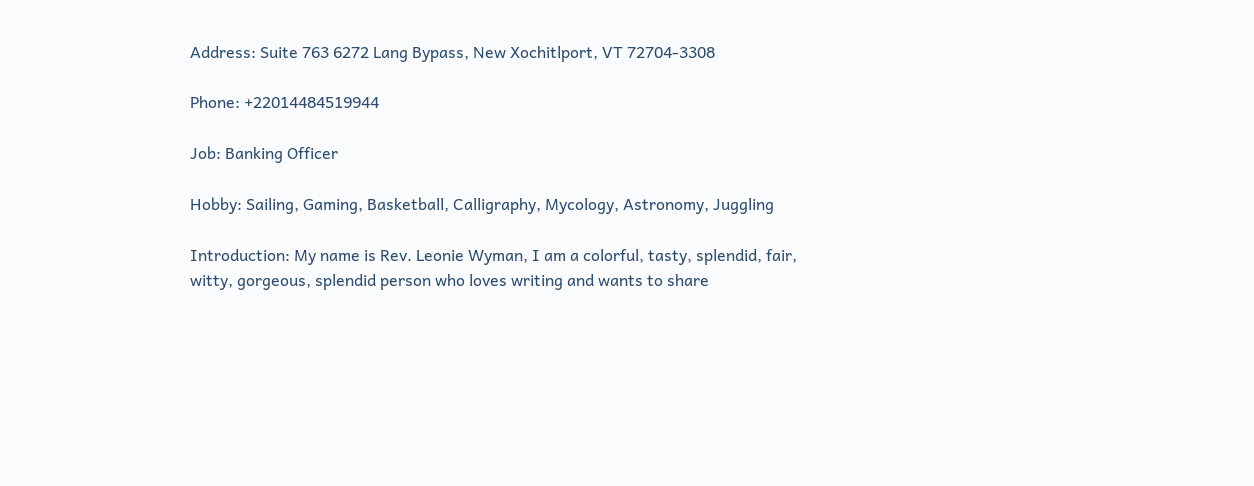Address: Suite 763 6272 Lang Bypass, New Xochitlport, VT 72704-3308

Phone: +22014484519944

Job: Banking Officer

Hobby: Sailing, Gaming, Basketball, Calligraphy, Mycology, Astronomy, Juggling

Introduction: My name is Rev. Leonie Wyman, I am a colorful, tasty, splendid, fair, witty, gorgeous, splendid person who loves writing and wants to share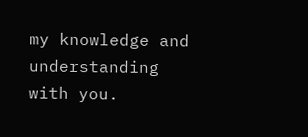my knowledge and understanding with you.